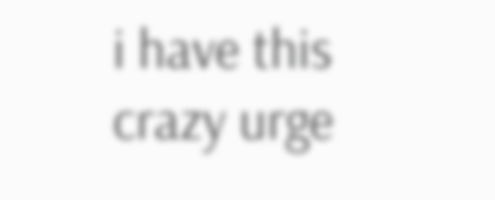i have this crazy urge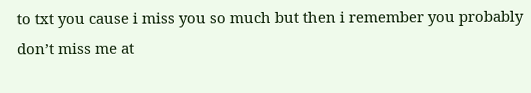to txt you cause i miss you so much but then i remember you probably don’t miss me at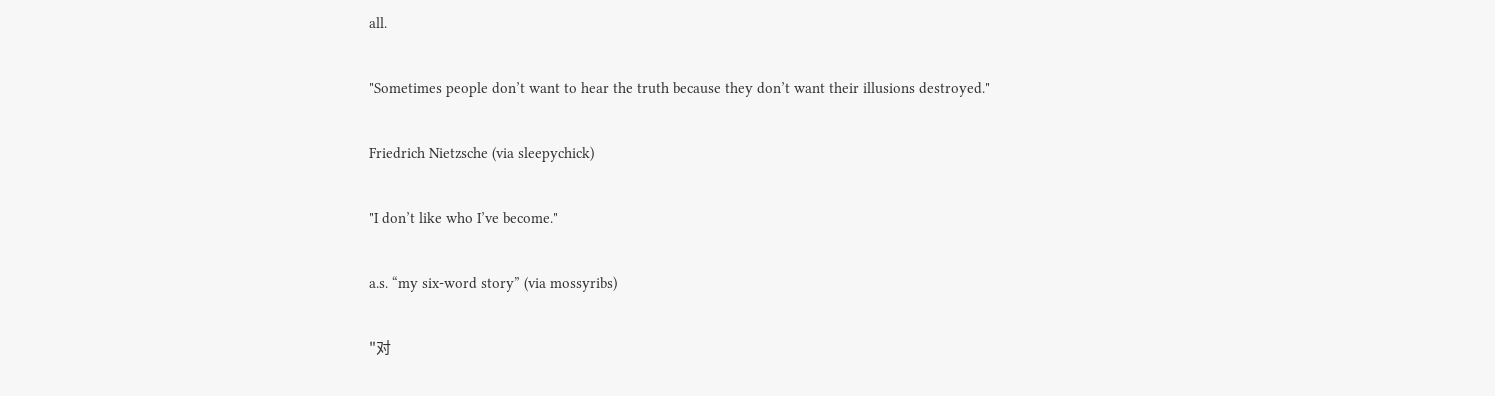all.

"Sometimes people don’t want to hear the truth because they don’t want their illusions destroyed."

Friedrich Nietzsche (via sleepychick)

"I don’t like who I’ve become."

a.s. “my six-word story” (via mossyribs)

"对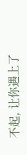不起, 让你遇上了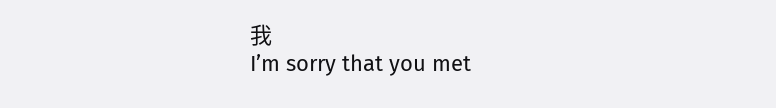我
I’m sorry that you met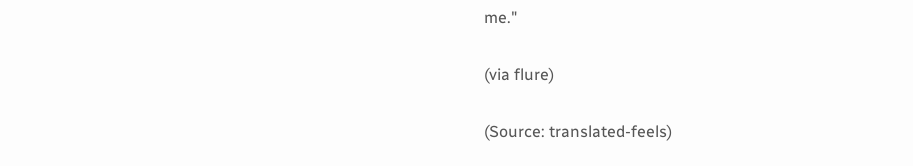me."

(via flure)

(Source: translated-feels)